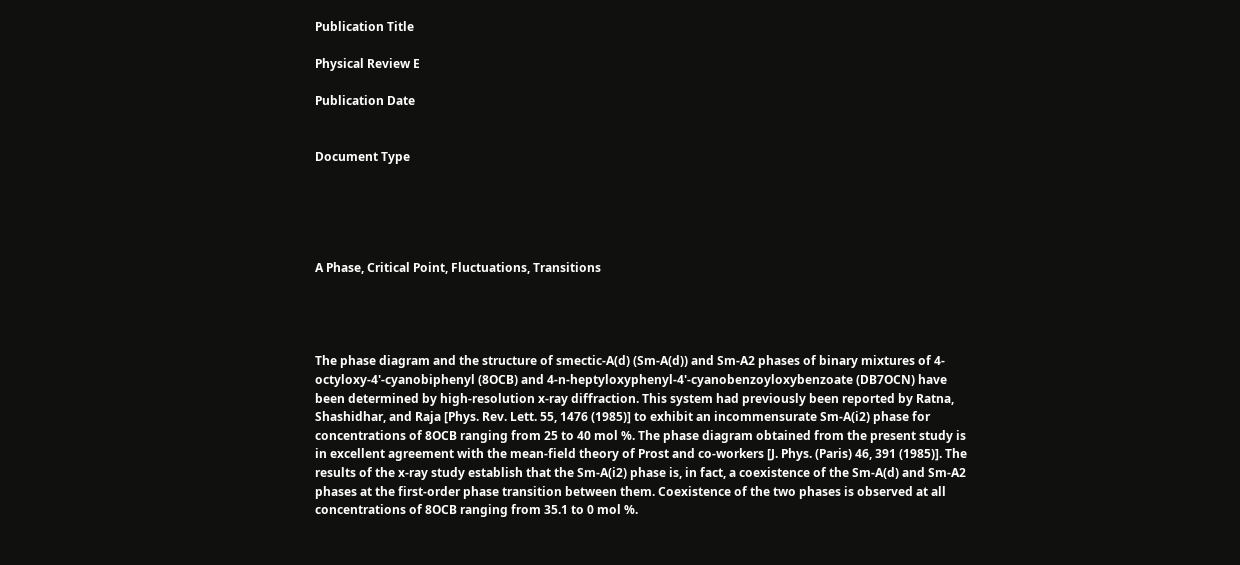Publication Title

Physical Review E

Publication Date


Document Type





A Phase, Critical Point, Fluctuations, Transitions




The phase diagram and the structure of smectic-A(d) (Sm-A(d)) and Sm-A2 phases of binary mixtures of 4-octyloxy-4'-cyanobiphenyl (8OCB) and 4-n-heptyloxyphenyl-4'-cyanobenzoyloxybenzoate (DB7OCN) have been determined by high-resolution x-ray diffraction. This system had previously been reported by Ratna, Shashidhar, and Raja [Phys. Rev. Lett. 55, 1476 (1985)] to exhibit an incommensurate Sm-A(i2) phase for concentrations of 8OCB ranging from 25 to 40 mol %. The phase diagram obtained from the present study is in excellent agreement with the mean-field theory of Prost and co-workers [J. Phys. (Paris) 46, 391 (1985)]. The results of the x-ray study establish that the Sm-A(i2) phase is, in fact, a coexistence of the Sm-A(d) and Sm-A2 phases at the first-order phase transition between them. Coexistence of the two phases is observed at all concentrations of 8OCB ranging from 35.1 to 0 mol %.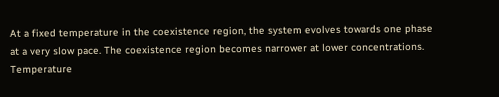At a fixed temperature in the coexistence region, the system evolves towards one phase at a very slow pace. The coexistence region becomes narrower at lower concentrations. Temperature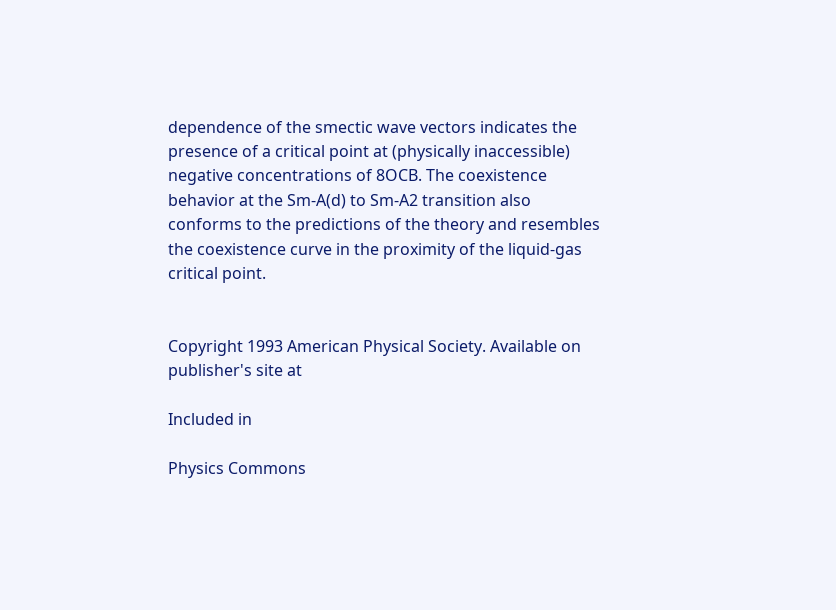dependence of the smectic wave vectors indicates the presence of a critical point at (physically inaccessible) negative concentrations of 8OCB. The coexistence behavior at the Sm-A(d) to Sm-A2 transition also conforms to the predictions of the theory and resembles the coexistence curve in the proximity of the liquid-gas critical point.


Copyright 1993 American Physical Society. Available on publisher's site at

Included in

Physics Commons